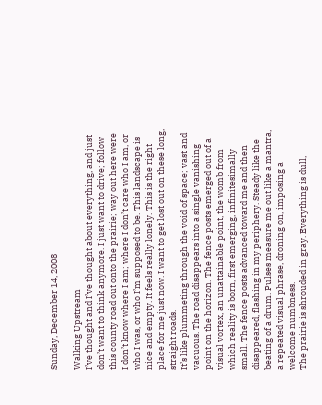Sunday, December 14, 2008

Walking Upstream
I’ve thought and I’ve thought about everything, and just don’t want to think anymore. I just want to drive; follow this county road out onto the prairie; way out here were I don’t know where I am; where I don’t care who I am, or who I was, or who I’m supposed to be. This landscape is nice and empty. It feels really lonely. This is the right place for me just now. I want to get lost out on these long, straight roads.
It’s like plummeting through the void of space; vast and vacuous. The road disappears into a single vanishing point on the horizon. The fence posts emerged out of a visual vortex, an unattainable point, the womb from which reality is born, first emerging, infinitesimally small. The fence posts advanced toward me and then disappeared, flashing in my periphery. Steady like the beating of a drum. Pulses measure me out like a mantra, a repeated visual phrase, droning on, imposing a welcome numbness.
The prairie is shrouded in gray. Everything is dull,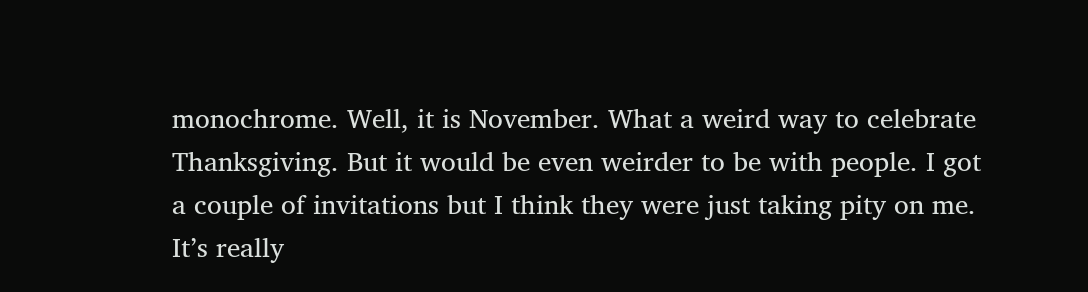monochrome. Well, it is November. What a weird way to celebrate Thanksgiving. But it would be even weirder to be with people. I got a couple of invitations but I think they were just taking pity on me. It’s really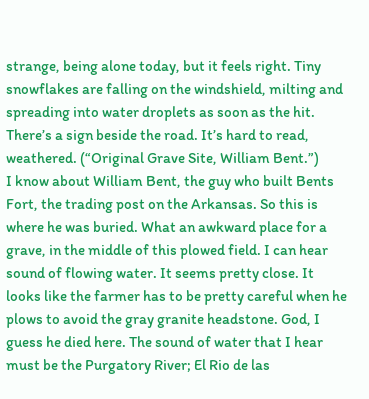strange, being alone today, but it feels right. Tiny snowflakes are falling on the windshield, milting and spreading into water droplets as soon as the hit. There’s a sign beside the road. It’s hard to read, weathered. (“Original Grave Site, William Bent.”)
I know about William Bent, the guy who built Bents Fort, the trading post on the Arkansas. So this is where he was buried. What an awkward place for a grave, in the middle of this plowed field. I can hear sound of flowing water. It seems pretty close. It looks like the farmer has to be pretty careful when he plows to avoid the gray granite headstone. God, I guess he died here. The sound of water that I hear must be the Purgatory River; El Rio de las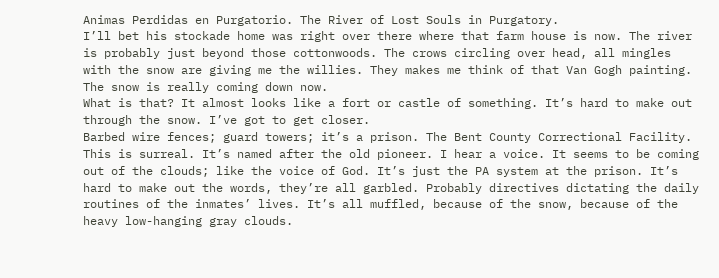Animas Perdidas en Purgatorio. The River of Lost Souls in Purgatory.
I’ll bet his stockade home was right over there where that farm house is now. The river is probably just beyond those cottonwoods. The crows circling over head, all mingles with the snow are giving me the willies. They makes me think of that Van Gogh painting. The snow is really coming down now.
What is that? It almost looks like a fort or castle of something. It’s hard to make out through the snow. I’ve got to get closer.
Barbed wire fences; guard towers; it’s a prison. The Bent County Correctional Facility. This is surreal. It’s named after the old pioneer. I hear a voice. It seems to be coming out of the clouds; like the voice of God. It’s just the PA system at the prison. It’s hard to make out the words, they’re all garbled. Probably directives dictating the daily routines of the inmates’ lives. It’s all muffled, because of the snow, because of the heavy low-hanging gray clouds.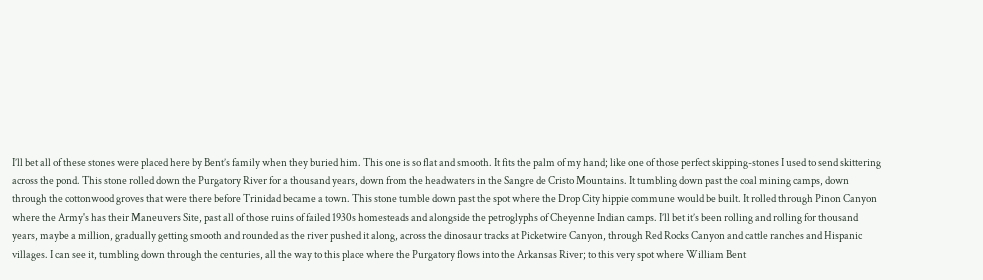I’ll bet all of these stones were placed here by Bent’s family when they buried him. This one is so flat and smooth. It fits the palm of my hand; like one of those perfect skipping-stones I used to send skittering across the pond. This stone rolled down the Purgatory River for a thousand years, down from the headwaters in the Sangre de Cristo Mountains. It tumbling down past the coal mining camps, down through the cottonwood groves that were there before Trinidad became a town. This stone tumble down past the spot where the Drop City hippie commune would be built. It rolled through Pinon Canyon where the Army's has their Maneuvers Site, past all of those ruins of failed 1930s homesteads and alongside the petroglyphs of Cheyenne Indian camps. I’ll bet it’s been rolling and rolling for thousand years, maybe a million, gradually getting smooth and rounded as the river pushed it along, across the dinosaur tracks at Picketwire Canyon, through Red Rocks Canyon and cattle ranches and Hispanic villages. I can see it, tumbling down through the centuries, all the way to this place where the Purgatory flows into the Arkansas River; to this very spot where William Bent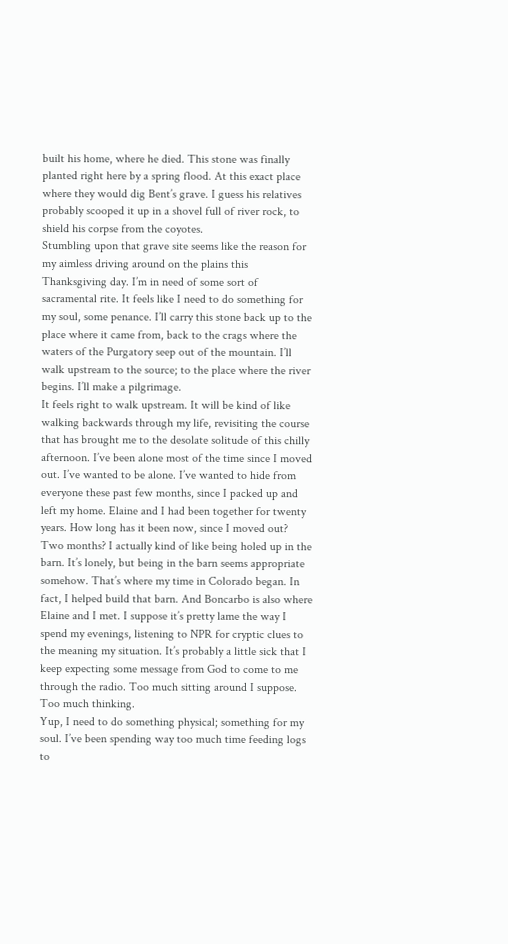built his home, where he died. This stone was finally planted right here by a spring flood. At this exact place where they would dig Bent’s grave. I guess his relatives probably scooped it up in a shovel full of river rock, to shield his corpse from the coyotes.
Stumbling upon that grave site seems like the reason for my aimless driving around on the plains this Thanksgiving day. I’m in need of some sort of sacramental rite. It feels like I need to do something for my soul, some penance. I’ll carry this stone back up to the place where it came from, back to the crags where the waters of the Purgatory seep out of the mountain. I’ll walk upstream to the source; to the place where the river begins. I’ll make a pilgrimage.
It feels right to walk upstream. It will be kind of like walking backwards through my life, revisiting the course that has brought me to the desolate solitude of this chilly afternoon. I’ve been alone most of the time since I moved out. I’ve wanted to be alone. I’ve wanted to hide from everyone these past few months, since I packed up and left my home. Elaine and I had been together for twenty years. How long has it been now, since I moved out? Two months? I actually kind of like being holed up in the barn. It’s lonely, but being in the barn seems appropriate somehow. That’s where my time in Colorado began. In fact, I helped build that barn. And Boncarbo is also where Elaine and I met. I suppose it’s pretty lame the way I spend my evenings, listening to NPR for cryptic clues to the meaning my situation. It’s probably a little sick that I keep expecting some message from God to come to me through the radio. Too much sitting around I suppose. Too much thinking.
Yup, I need to do something physical; something for my soul. I’ve been spending way too much time feeding logs to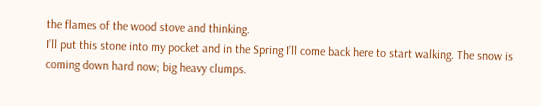the flames of the wood stove and thinking.
I’ll put this stone into my pocket and in the Spring I’ll come back here to start walking. The snow is coming down hard now; big heavy clumps.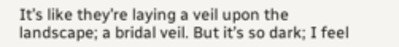It’s like they’re laying a veil upon the landscape; a bridal veil. But it’s so dark; I feel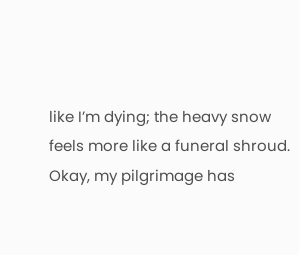like I’m dying; the heavy snow feels more like a funeral shroud. Okay, my pilgrimage has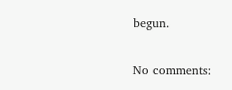begun.

No comments: